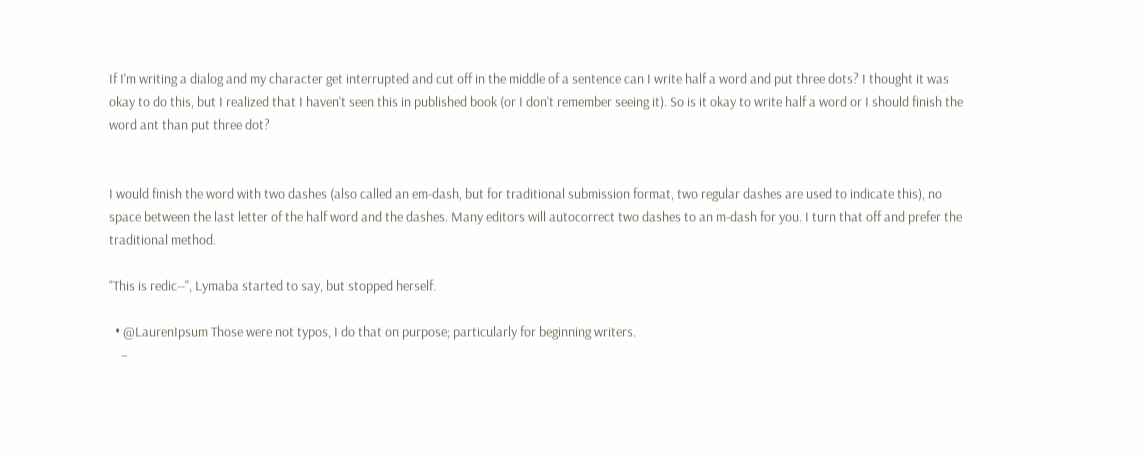If I'm writing a dialog and my character get interrupted and cut off in the middle of a sentence can I write half a word and put three dots? I thought it was okay to do this, but I realized that I haven't seen this in published book (or I don't remember seeing it). So is it okay to write half a word or I should finish the word ant than put three dot?


I would finish the word with two dashes (also called an em-dash, but for traditional submission format, two regular dashes are used to indicate this), no space between the last letter of the half word and the dashes. Many editors will autocorrect two dashes to an m-dash for you. I turn that off and prefer the traditional method.

"This is redic--", Lymaba started to say, but stopped herself.

  • @LaurenIpsum Those were not typos, I do that on purpose; particularly for beginning writers.
    –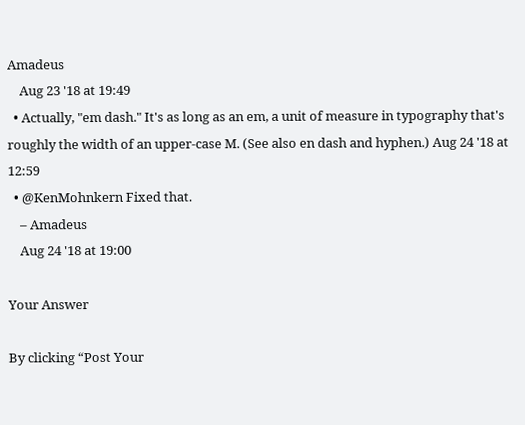Amadeus
    Aug 23 '18 at 19:49
  • Actually, "em dash." It's as long as an em, a unit of measure in typography that's roughly the width of an upper-case M. (See also en dash and hyphen.) Aug 24 '18 at 12:59
  • @KenMohnkern Fixed that.
    – Amadeus
    Aug 24 '18 at 19:00

Your Answer

By clicking “Post Your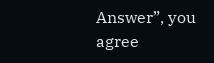Answer”, you agree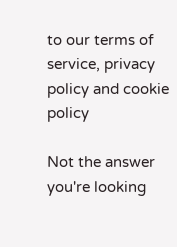to our terms of service, privacy policy and cookie policy

Not the answer you're looking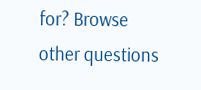for? Browse other questions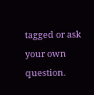tagged or ask your own question.